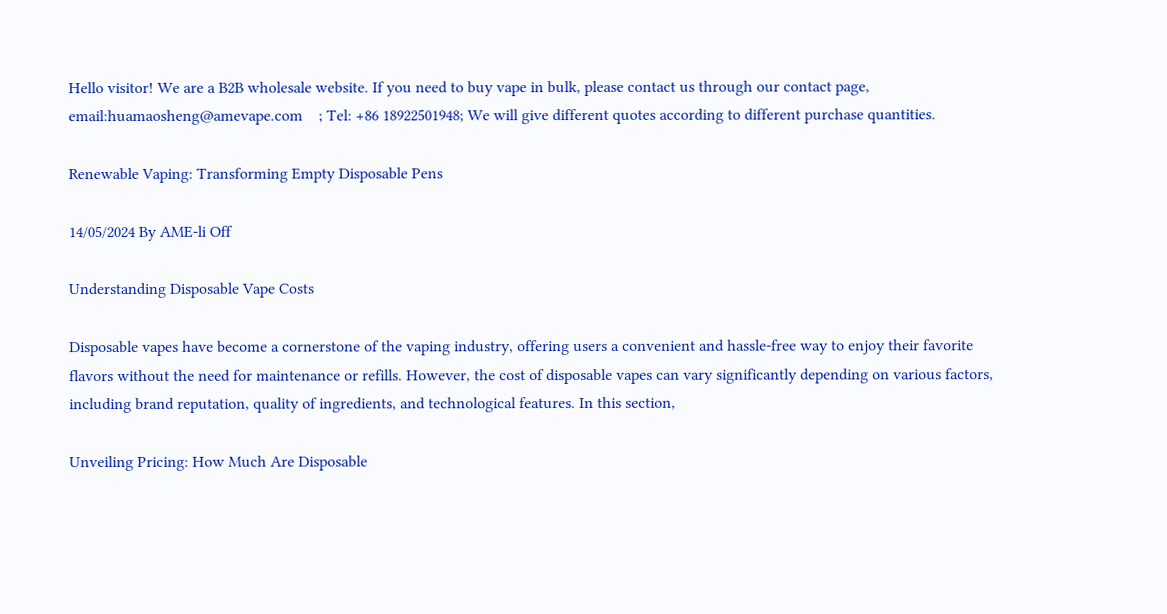Hello visitor! We are a B2B wholesale website. If you need to buy vape in bulk, please contact us through our contact page, email:huamaosheng@amevape.com    ; Tel: +86 18922501948; We will give different quotes according to different purchase quantities.

Renewable Vaping: Transforming Empty Disposable Pens

14/05/2024 By AME-li Off

Understanding Disposable Vape Costs

Disposable vapes have become a cornerstone of the vaping industry, offering users a convenient and hassle-free way to enjoy their favorite flavors without the need for maintenance or refills. However, the cost of disposable vapes can vary significantly depending on various factors, including brand reputation, quality of ingredients, and technological features. In this section,

Unveiling Pricing: How Much Are Disposable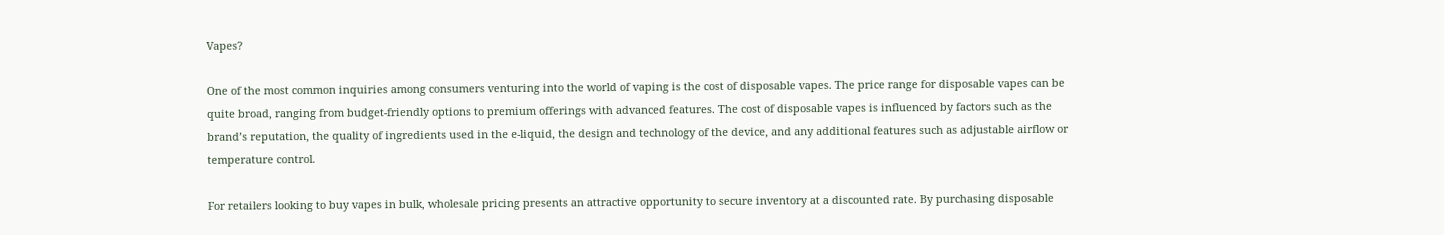Vapes?

One of the most common inquiries among consumers venturing into the world of vaping is the cost of disposable vapes. The price range for disposable vapes can be quite broad, ranging from budget-friendly options to premium offerings with advanced features. The cost of disposable vapes is influenced by factors such as the brand’s reputation, the quality of ingredients used in the e-liquid, the design and technology of the device, and any additional features such as adjustable airflow or temperature control.

For retailers looking to buy vapes in bulk, wholesale pricing presents an attractive opportunity to secure inventory at a discounted rate. By purchasing disposable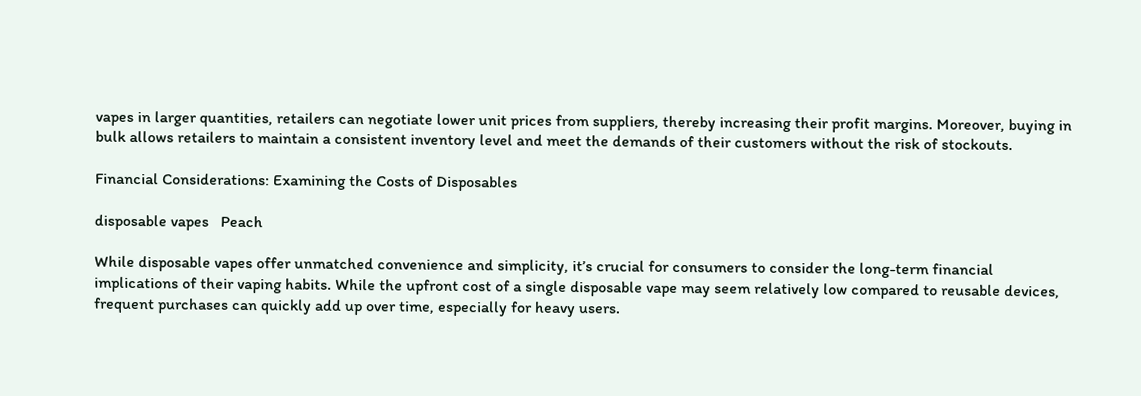vapes in larger quantities, retailers can negotiate lower unit prices from suppliers, thereby increasing their profit margins. Moreover, buying in bulk allows retailers to maintain a consistent inventory level and meet the demands of their customers without the risk of stockouts.

Financial Considerations: Examining the Costs of Disposables

disposable vapes   Peach

While disposable vapes offer unmatched convenience and simplicity, it’s crucial for consumers to consider the long-term financial implications of their vaping habits. While the upfront cost of a single disposable vape may seem relatively low compared to reusable devices, frequent purchases can quickly add up over time, especially for heavy users.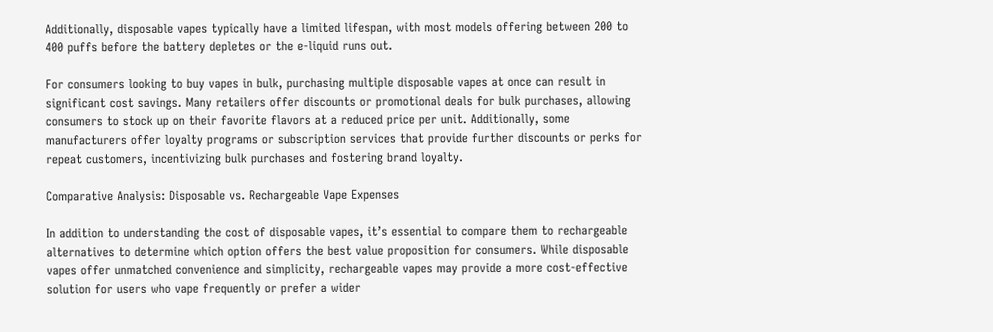Additionally, disposable vapes typically have a limited lifespan, with most models offering between 200 to 400 puffs before the battery depletes or the e-liquid runs out.

For consumers looking to buy vapes in bulk, purchasing multiple disposable vapes at once can result in significant cost savings. Many retailers offer discounts or promotional deals for bulk purchases, allowing consumers to stock up on their favorite flavors at a reduced price per unit. Additionally, some manufacturers offer loyalty programs or subscription services that provide further discounts or perks for repeat customers, incentivizing bulk purchases and fostering brand loyalty.

Comparative Analysis: Disposable vs. Rechargeable Vape Expenses

In addition to understanding the cost of disposable vapes, it’s essential to compare them to rechargeable alternatives to determine which option offers the best value proposition for consumers. While disposable vapes offer unmatched convenience and simplicity, rechargeable vapes may provide a more cost-effective solution for users who vape frequently or prefer a wider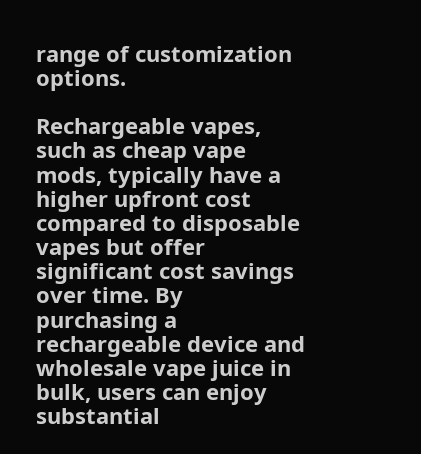range of customization options.

Rechargeable vapes, such as cheap vape mods, typically have a higher upfront cost compared to disposable vapes but offer significant cost savings over time. By purchasing a rechargeable device and wholesale vape juice in bulk, users can enjoy substantial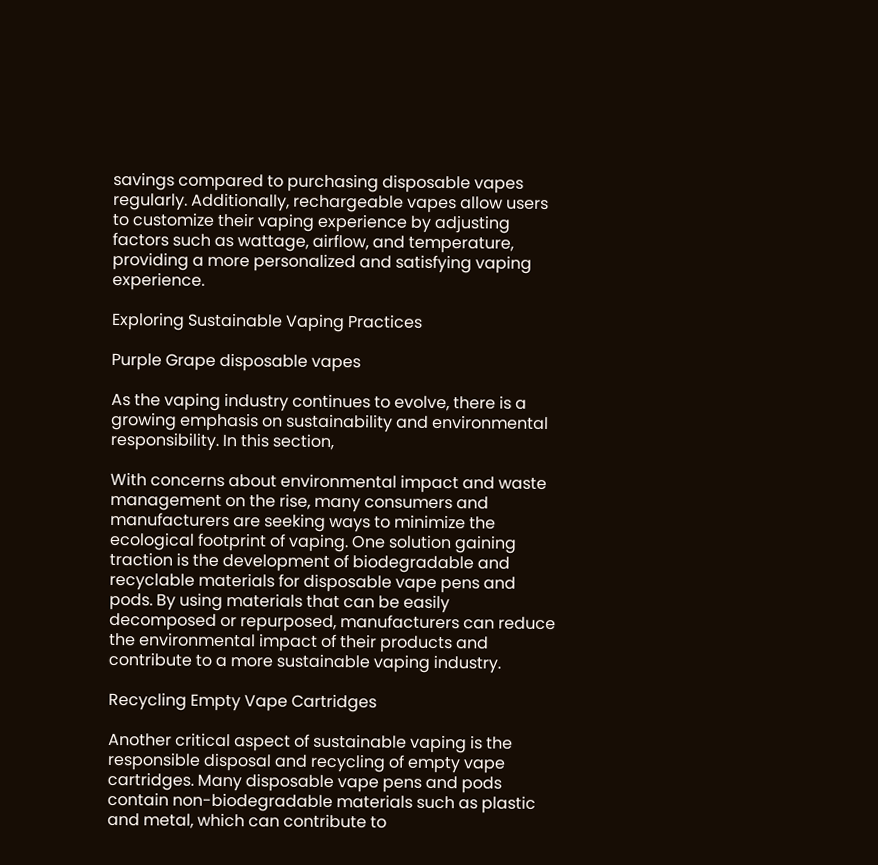savings compared to purchasing disposable vapes regularly. Additionally, rechargeable vapes allow users to customize their vaping experience by adjusting factors such as wattage, airflow, and temperature, providing a more personalized and satisfying vaping experience.

Exploring Sustainable Vaping Practices

Purple Grape disposable vapes

As the vaping industry continues to evolve, there is a growing emphasis on sustainability and environmental responsibility. In this section,

With concerns about environmental impact and waste management on the rise, many consumers and manufacturers are seeking ways to minimize the ecological footprint of vaping. One solution gaining traction is the development of biodegradable and recyclable materials for disposable vape pens and pods. By using materials that can be easily decomposed or repurposed, manufacturers can reduce the environmental impact of their products and contribute to a more sustainable vaping industry.

Recycling Empty Vape Cartridges

Another critical aspect of sustainable vaping is the responsible disposal and recycling of empty vape cartridges. Many disposable vape pens and pods contain non-biodegradable materials such as plastic and metal, which can contribute to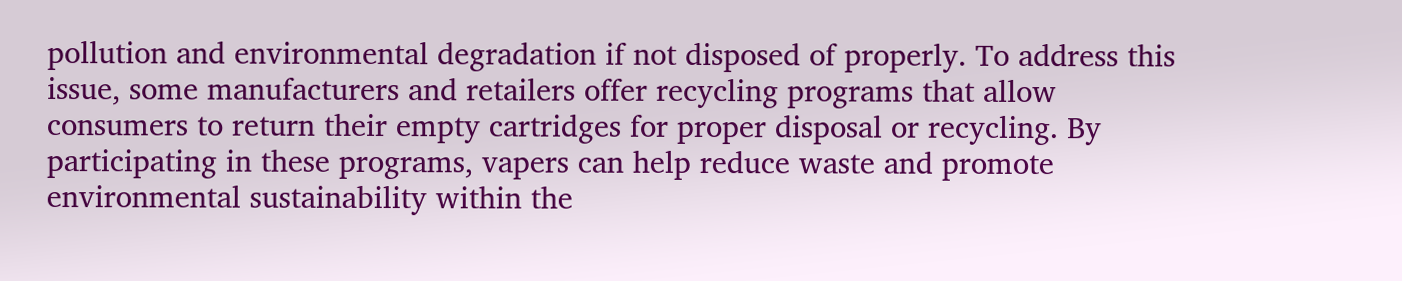pollution and environmental degradation if not disposed of properly. To address this issue, some manufacturers and retailers offer recycling programs that allow consumers to return their empty cartridges for proper disposal or recycling. By participating in these programs, vapers can help reduce waste and promote environmental sustainability within the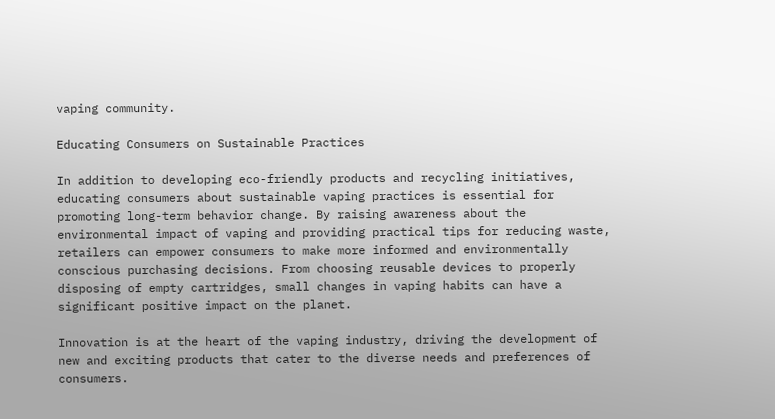vaping community.

Educating Consumers on Sustainable Practices

In addition to developing eco-friendly products and recycling initiatives, educating consumers about sustainable vaping practices is essential for promoting long-term behavior change. By raising awareness about the environmental impact of vaping and providing practical tips for reducing waste, retailers can empower consumers to make more informed and environmentally conscious purchasing decisions. From choosing reusable devices to properly disposing of empty cartridges, small changes in vaping habits can have a significant positive impact on the planet.

Innovation is at the heart of the vaping industry, driving the development of new and exciting products that cater to the diverse needs and preferences of consumers.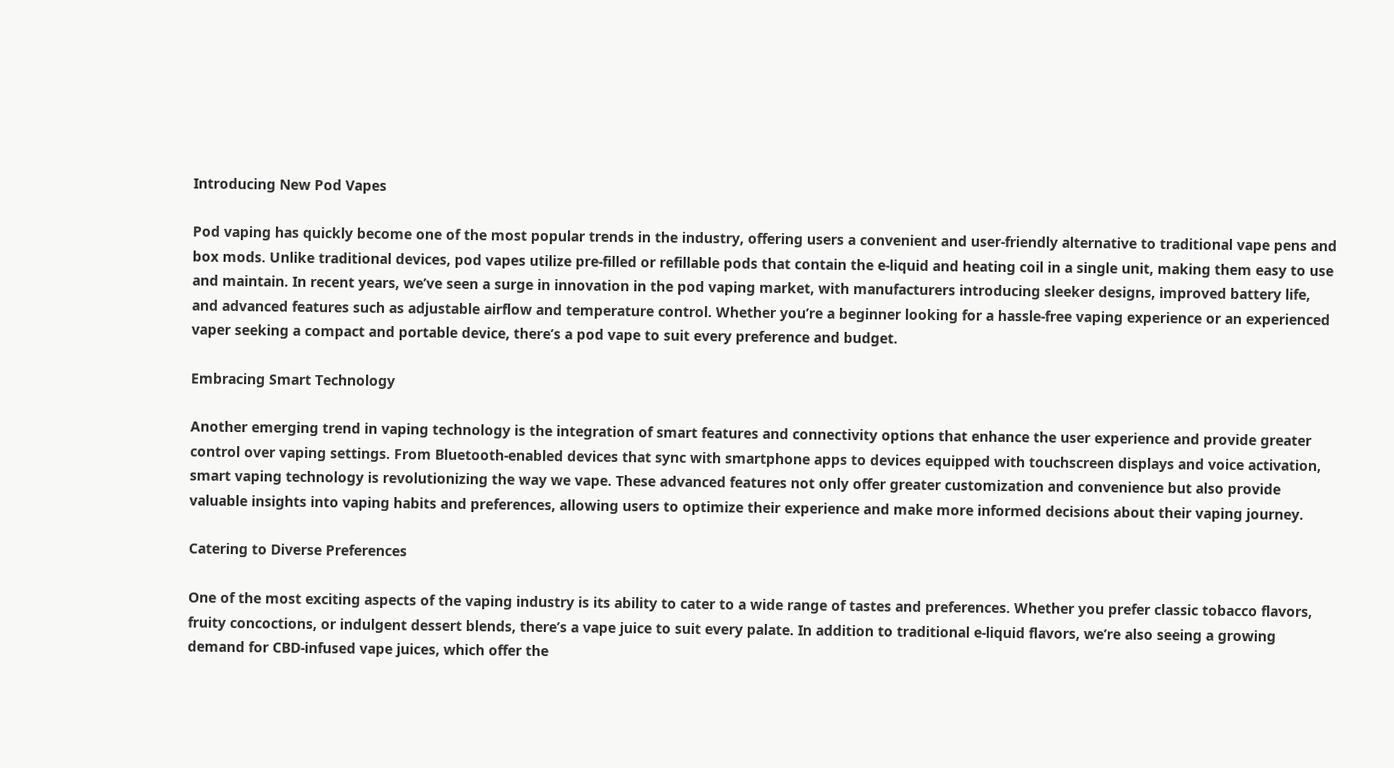Introducing New Pod Vapes

Pod vaping has quickly become one of the most popular trends in the industry, offering users a convenient and user-friendly alternative to traditional vape pens and box mods. Unlike traditional devices, pod vapes utilize pre-filled or refillable pods that contain the e-liquid and heating coil in a single unit, making them easy to use and maintain. In recent years, we’ve seen a surge in innovation in the pod vaping market, with manufacturers introducing sleeker designs, improved battery life, and advanced features such as adjustable airflow and temperature control. Whether you’re a beginner looking for a hassle-free vaping experience or an experienced vaper seeking a compact and portable device, there’s a pod vape to suit every preference and budget.

Embracing Smart Technology

Another emerging trend in vaping technology is the integration of smart features and connectivity options that enhance the user experience and provide greater control over vaping settings. From Bluetooth-enabled devices that sync with smartphone apps to devices equipped with touchscreen displays and voice activation, smart vaping technology is revolutionizing the way we vape. These advanced features not only offer greater customization and convenience but also provide valuable insights into vaping habits and preferences, allowing users to optimize their experience and make more informed decisions about their vaping journey.

Catering to Diverse Preferences

One of the most exciting aspects of the vaping industry is its ability to cater to a wide range of tastes and preferences. Whether you prefer classic tobacco flavors, fruity concoctions, or indulgent dessert blends, there’s a vape juice to suit every palate. In addition to traditional e-liquid flavors, we’re also seeing a growing demand for CBD-infused vape juices, which offer the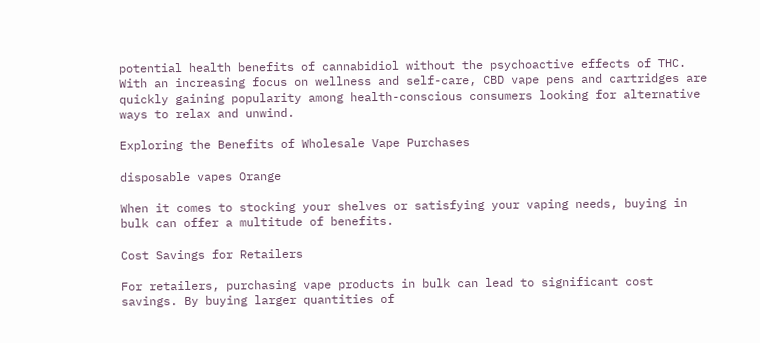potential health benefits of cannabidiol without the psychoactive effects of THC. With an increasing focus on wellness and self-care, CBD vape pens and cartridges are quickly gaining popularity among health-conscious consumers looking for alternative ways to relax and unwind.

Exploring the Benefits of Wholesale Vape Purchases

disposable vapes Orange

When it comes to stocking your shelves or satisfying your vaping needs, buying in bulk can offer a multitude of benefits.

Cost Savings for Retailers

For retailers, purchasing vape products in bulk can lead to significant cost savings. By buying larger quantities of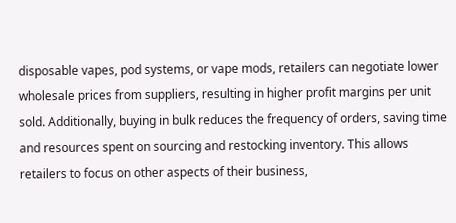disposable vapes, pod systems, or vape mods, retailers can negotiate lower wholesale prices from suppliers, resulting in higher profit margins per unit sold. Additionally, buying in bulk reduces the frequency of orders, saving time and resources spent on sourcing and restocking inventory. This allows retailers to focus on other aspects of their business,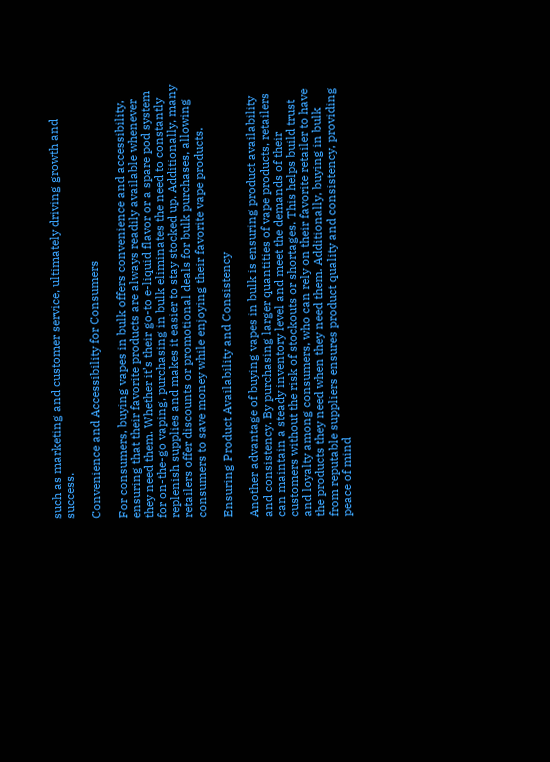such as marketing and customer service, ultimately driving growth and success.

Convenience and Accessibility for Consumers

For consumers, buying vapes in bulk offers convenience and accessibility, ensuring that their favorite products are always readily available whenever they need them. Whether it’s their go-to e-liquid flavor or a spare pod system for on-the-go vaping, purchasing in bulk eliminates the need to constantly replenish supplies and makes it easier to stay stocked up. Additionally, many retailers offer discounts or promotional deals for bulk purchases, allowing consumers to save money while enjoying their favorite vape products.

Ensuring Product Availability and Consistency

Another advantage of buying vapes in bulk is ensuring product availability and consistency. By purchasing larger quantities of vape products, retailers can maintain a steady inventory level and meet the demands of their customers without the risk of stockouts or shortages. This helps build trust and loyalty among consumers, who can rely on their favorite retailer to have the products they need when they need them. Additionally, buying in bulk from reputable suppliers ensures product quality and consistency, providing peace of mind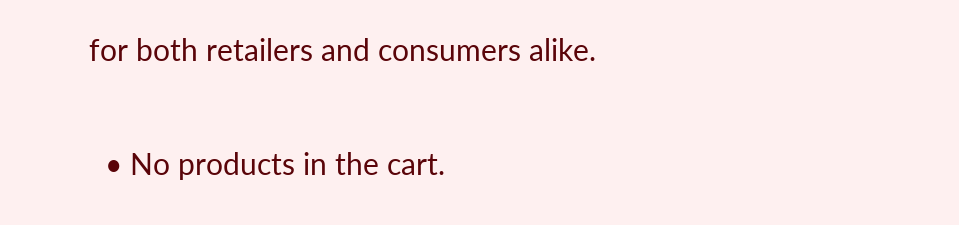for both retailers and consumers alike.

  • No products in the cart.